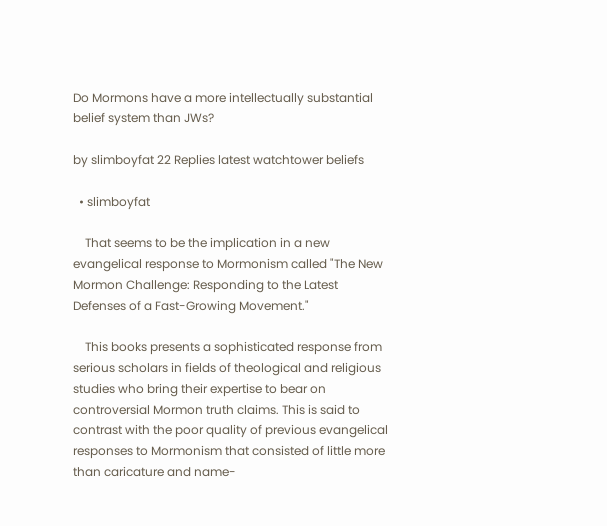Do Mormons have a more intellectually substantial belief system than JWs?

by slimboyfat 22 Replies latest watchtower beliefs

  • slimboyfat

    That seems to be the implication in a new evangelical response to Mormonism called "The New Mormon Challenge: Responding to the Latest Defenses of a Fast-Growing Movement."

    This books presents a sophisticated response from serious scholars in fields of theological and religious studies who bring their expertise to bear on controversial Mormon truth claims. This is said to contrast with the poor quality of previous evangelical responses to Mormonism that consisted of little more than caricature and name-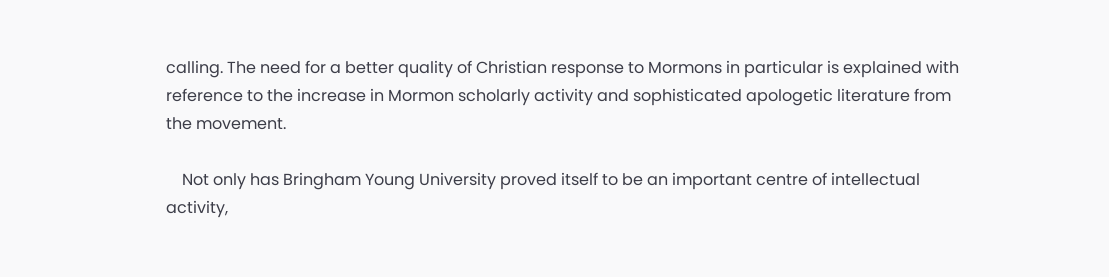calling. The need for a better quality of Christian response to Mormons in particular is explained with reference to the increase in Mormon scholarly activity and sophisticated apologetic literature from the movement.

    Not only has Bringham Young University proved itself to be an important centre of intellectual activity,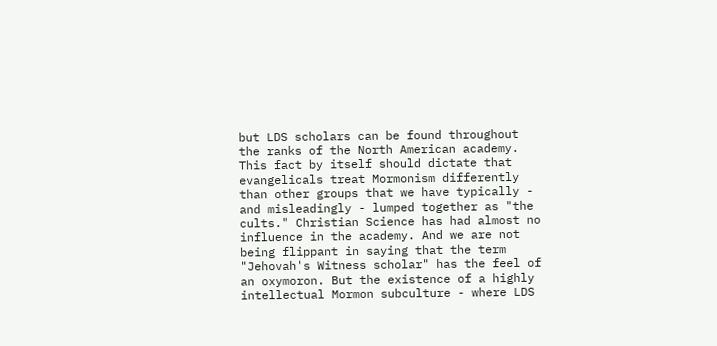but LDS scholars can be found throughout the ranks of the North American academy. This fact by itself should dictate that evangelicals treat Mormonism differently than other groups that we have typically - and misleadingly - lumped together as "the cults." Christian Science has had almost no influence in the academy. And we are not being flippant in saying that the term "Jehovah's Witness scholar" has the feel of an oxymoron. But the existence of a highly intellectual Mormon subculture - where LDS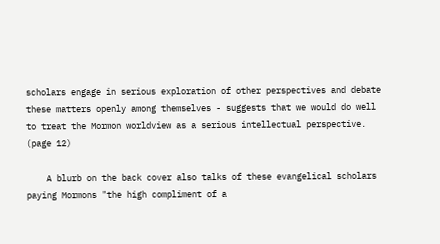scholars engage in serious exploration of other perspectives and debate these matters openly among themselves - suggests that we would do well to treat the Mormon worldview as a serious intellectual perspective. (page 12)

    A blurb on the back cover also talks of these evangelical scholars paying Mormons "the high compliment of a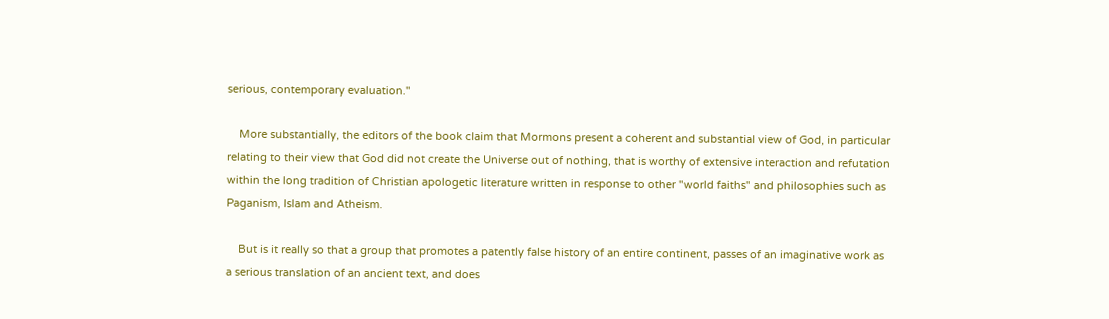serious, contemporary evaluation."

    More substantially, the editors of the book claim that Mormons present a coherent and substantial view of God, in particular relating to their view that God did not create the Universe out of nothing, that is worthy of extensive interaction and refutation within the long tradition of Christian apologetic literature written in response to other "world faiths" and philosophies such as Paganism, Islam and Atheism.

    But is it really so that a group that promotes a patently false history of an entire continent, passes of an imaginative work as a serious translation of an ancient text, and does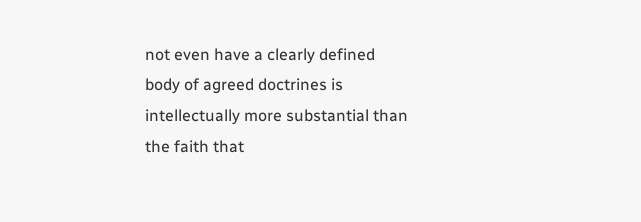not even have a clearly defined body of agreed doctrines is intellectually more substantial than the faith that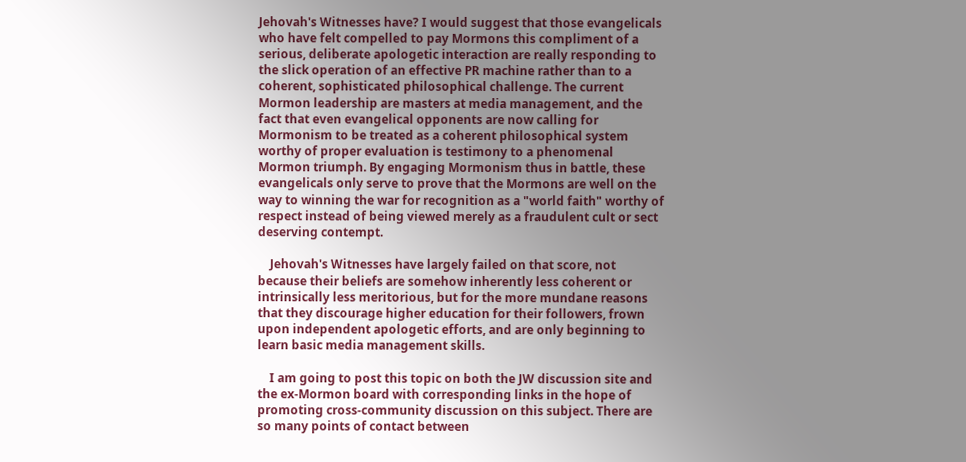Jehovah's Witnesses have? I would suggest that those evangelicals who have felt compelled to pay Mormons this compliment of a serious, deliberate apologetic interaction are really responding to the slick operation of an effective PR machine rather than to a coherent, sophisticated philosophical challenge. The current Mormon leadership are masters at media management, and the fact that even evangelical opponents are now calling for Mormonism to be treated as a coherent philosophical system worthy of proper evaluation is testimony to a phenomenal Mormon triumph. By engaging Mormonism thus in battle, these evangelicals only serve to prove that the Mormons are well on the way to winning the war for recognition as a "world faith" worthy of respect instead of being viewed merely as a fraudulent cult or sect deserving contempt.

    Jehovah's Witnesses have largely failed on that score, not because their beliefs are somehow inherently less coherent or intrinsically less meritorious, but for the more mundane reasons that they discourage higher education for their followers, frown upon independent apologetic efforts, and are only beginning to learn basic media management skills.

    I am going to post this topic on both the JW discussion site and the ex-Mormon board with corresponding links in the hope of promoting cross-community discussion on this subject. There are so many points of contact between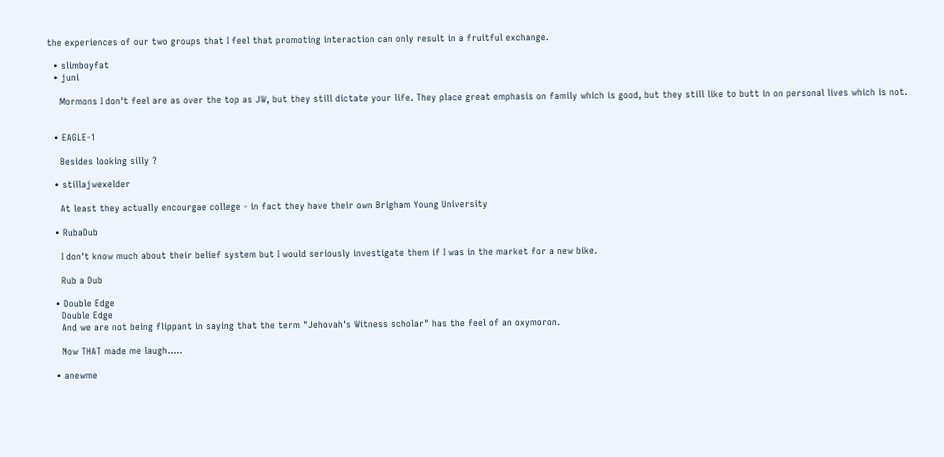the experiences of our two groups that I feel that promoting interaction can only result in a fruitful exchange.

  • slimboyfat
  • juni

    Mormons I don't feel are as over the top as JW, but they still dictate your life. They place great emphasis on family which is good, but they still like to butt in on personal lives which is not.


  • EAGLE-1

    Besides looking silly ?

  • stillajwexelder

    At least they actually encourgae college - in fact they have their own Brigham Young University

  • RubaDub

    I don't know much about their belief system but I would seriously investigate them if I was in the market for a new bike.

    Rub a Dub

  • Double Edge
    Double Edge
    And we are not being flippant in saying that the term "Jehovah's Witness scholar" has the feel of an oxymoron.

    Now THAT made me laugh.....

  • anewme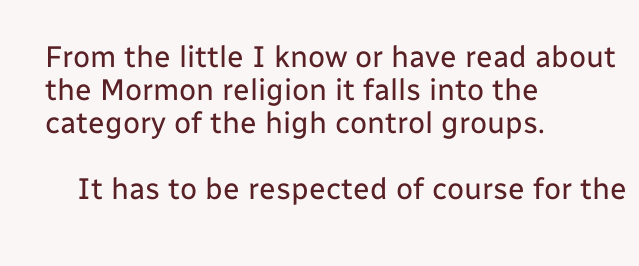From the little I know or have read about the Mormon religion it falls into the category of the high control groups.

    It has to be respected of course for the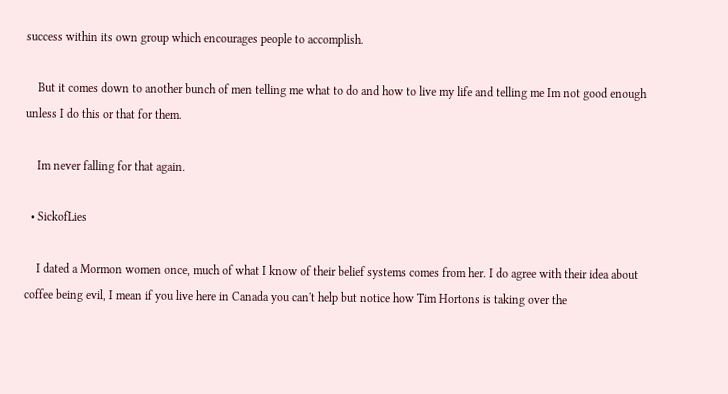success within its own group which encourages people to accomplish.

    But it comes down to another bunch of men telling me what to do and how to live my life and telling me Im not good enough unless I do this or that for them.

    Im never falling for that again.

  • SickofLies

    I dated a Mormon women once, much of what I know of their belief systems comes from her. I do agree with their idea about coffee being evil, I mean if you live here in Canada you can't help but notice how Tim Hortons is taking over the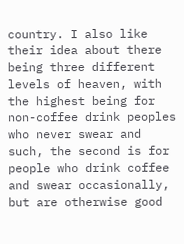country. I also like their idea about there being three different levels of heaven, with the highest being for non-coffee drink peoples who never swear and such, the second is for people who drink coffee and swear occasionally, but are otherwise good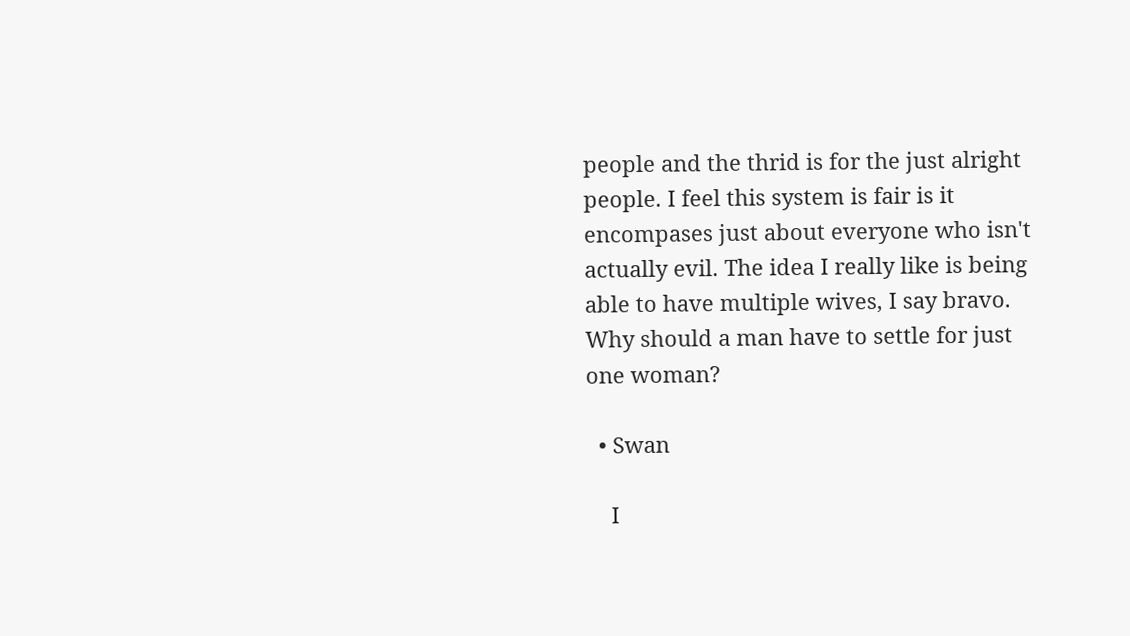people and the thrid is for the just alright people. I feel this system is fair is it encompases just about everyone who isn't actually evil. The idea I really like is being able to have multiple wives, I say bravo. Why should a man have to settle for just one woman?

  • Swan

    I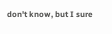don't know, but I sure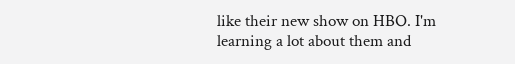like their new show on HBO. I'm learning a lot about them and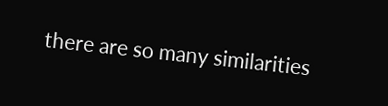there are so many similarities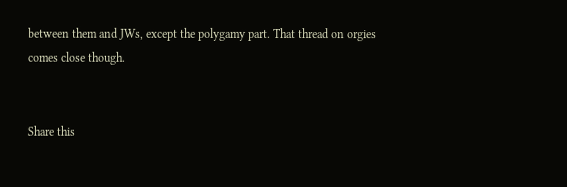between them and JWs, except the polygamy part. That thread on orgies comes close though.


Share this